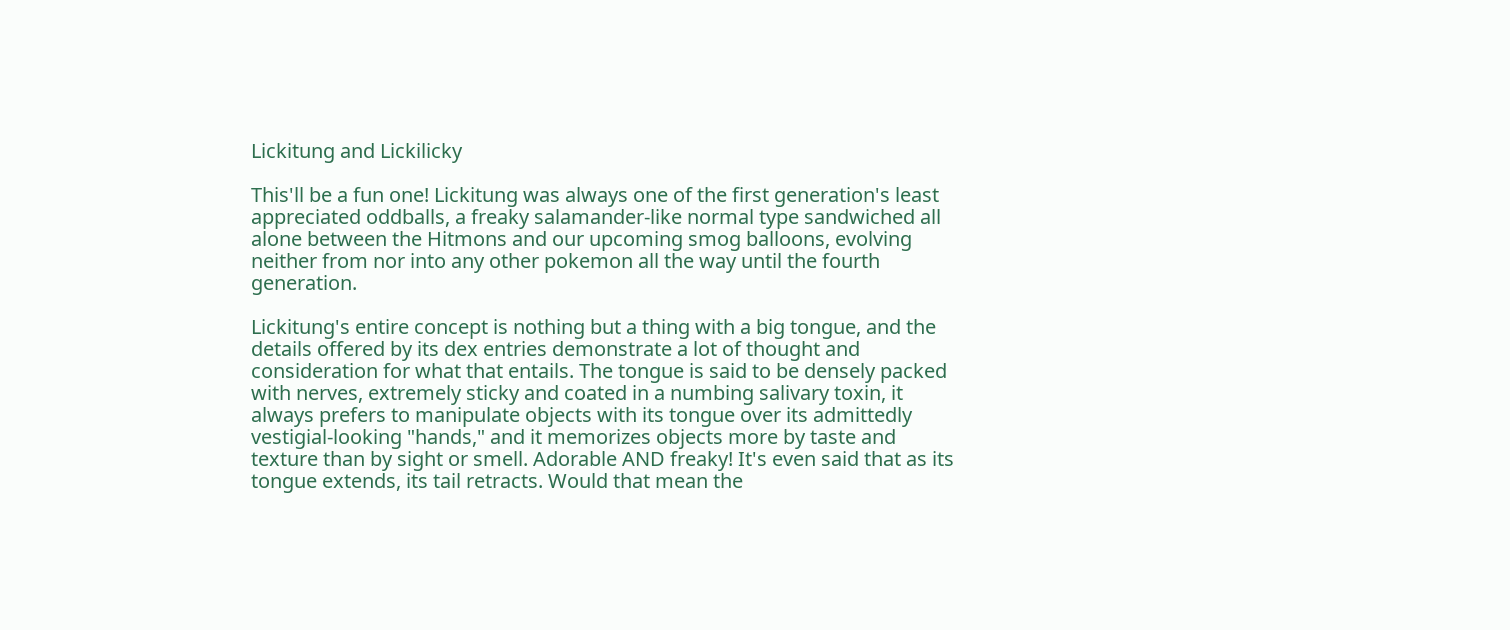Lickitung and Lickilicky

This'll be a fun one! Lickitung was always one of the first generation's least appreciated oddballs, a freaky salamander-like normal type sandwiched all alone between the Hitmons and our upcoming smog balloons, evolving neither from nor into any other pokemon all the way until the fourth generation.

Lickitung's entire concept is nothing but a thing with a big tongue, and the details offered by its dex entries demonstrate a lot of thought and consideration for what that entails. The tongue is said to be densely packed with nerves, extremely sticky and coated in a numbing salivary toxin, it always prefers to manipulate objects with its tongue over its admittedly vestigial-looking "hands," and it memorizes objects more by taste and texture than by sight or smell. Adorable AND freaky! It's even said that as its tongue extends, its tail retracts. Would that mean the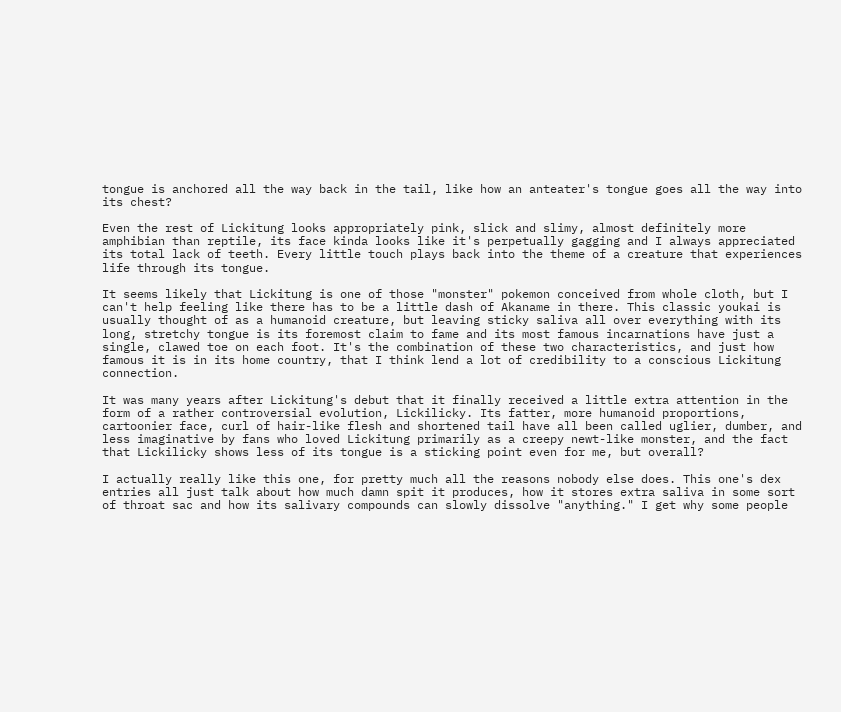tongue is anchored all the way back in the tail, like how an anteater's tongue goes all the way into its chest?

Even the rest of Lickitung looks appropriately pink, slick and slimy, almost definitely more amphibian than reptile, its face kinda looks like it's perpetually gagging and I always appreciated its total lack of teeth. Every little touch plays back into the theme of a creature that experiences life through its tongue.

It seems likely that Lickitung is one of those "monster" pokemon conceived from whole cloth, but I can't help feeling like there has to be a little dash of Akaname in there. This classic youkai is usually thought of as a humanoid creature, but leaving sticky saliva all over everything with its long, stretchy tongue is its foremost claim to fame and its most famous incarnations have just a single, clawed toe on each foot. It's the combination of these two characteristics, and just how famous it is in its home country, that I think lend a lot of credibility to a conscious Lickitung connection.

It was many years after Lickitung's debut that it finally received a little extra attention in the form of a rather controversial evolution, Lickilicky. Its fatter, more humanoid proportions, cartoonier face, curl of hair-like flesh and shortened tail have all been called uglier, dumber, and less imaginative by fans who loved Lickitung primarily as a creepy newt-like monster, and the fact that Lickilicky shows less of its tongue is a sticking point even for me, but overall?

I actually really like this one, for pretty much all the reasons nobody else does. This one's dex entries all just talk about how much damn spit it produces, how it stores extra saliva in some sort of throat sac and how its salivary compounds can slowly dissolve "anything." I get why some people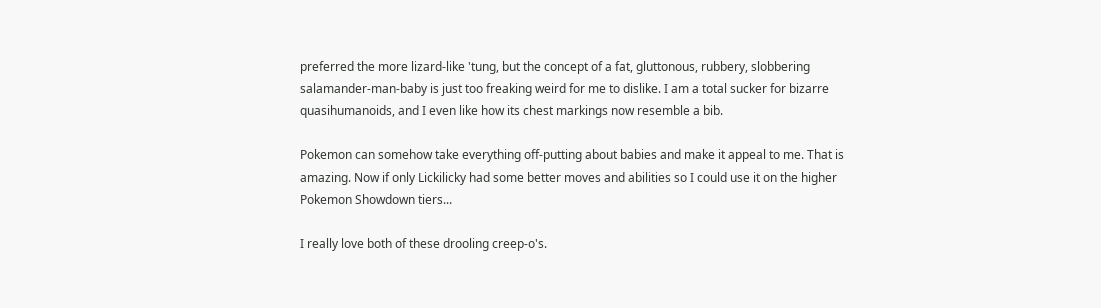preferred the more lizard-like 'tung, but the concept of a fat, gluttonous, rubbery, slobbering salamander-man-baby is just too freaking weird for me to dislike. I am a total sucker for bizarre quasihumanoids, and I even like how its chest markings now resemble a bib.

Pokemon can somehow take everything off-putting about babies and make it appeal to me. That is amazing. Now if only Lickilicky had some better moves and abilities so I could use it on the higher Pokemon Showdown tiers...

I really love both of these drooling creep-o's.